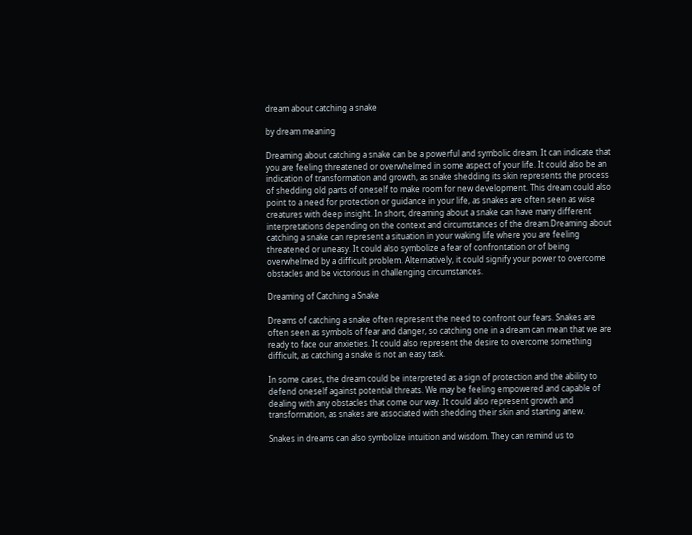dream about catching a snake

by dream meaning

Dreaming about catching a snake can be a powerful and symbolic dream. It can indicate that you are feeling threatened or overwhelmed in some aspect of your life. It could also be an indication of transformation and growth, as snake shedding its skin represents the process of shedding old parts of oneself to make room for new development. This dream could also point to a need for protection or guidance in your life, as snakes are often seen as wise creatures with deep insight. In short, dreaming about a snake can have many different interpretations depending on the context and circumstances of the dream.Dreaming about catching a snake can represent a situation in your waking life where you are feeling threatened or uneasy. It could also symbolize a fear of confrontation or of being overwhelmed by a difficult problem. Alternatively, it could signify your power to overcome obstacles and be victorious in challenging circumstances.

Dreaming of Catching a Snake

Dreams of catching a snake often represent the need to confront our fears. Snakes are often seen as symbols of fear and danger, so catching one in a dream can mean that we are ready to face our anxieties. It could also represent the desire to overcome something difficult, as catching a snake is not an easy task.

In some cases, the dream could be interpreted as a sign of protection and the ability to defend oneself against potential threats. We may be feeling empowered and capable of dealing with any obstacles that come our way. It could also represent growth and transformation, as snakes are associated with shedding their skin and starting anew.

Snakes in dreams can also symbolize intuition and wisdom. They can remind us to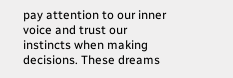pay attention to our inner voice and trust our instincts when making decisions. These dreams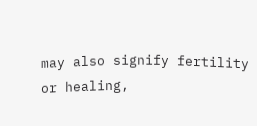may also signify fertility or healing,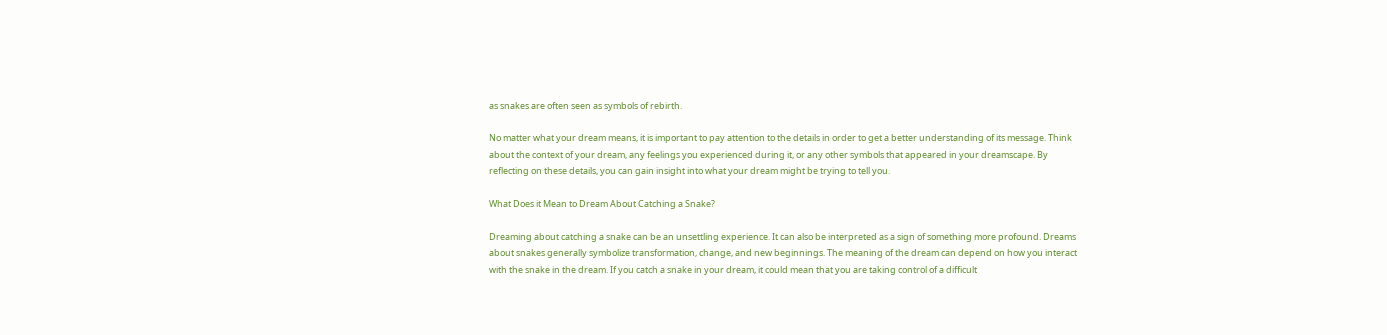as snakes are often seen as symbols of rebirth.

No matter what your dream means, it is important to pay attention to the details in order to get a better understanding of its message. Think about the context of your dream, any feelings you experienced during it, or any other symbols that appeared in your dreamscape. By reflecting on these details, you can gain insight into what your dream might be trying to tell you.

What Does it Mean to Dream About Catching a Snake?

Dreaming about catching a snake can be an unsettling experience. It can also be interpreted as a sign of something more profound. Dreams about snakes generally symbolize transformation, change, and new beginnings. The meaning of the dream can depend on how you interact with the snake in the dream. If you catch a snake in your dream, it could mean that you are taking control of a difficult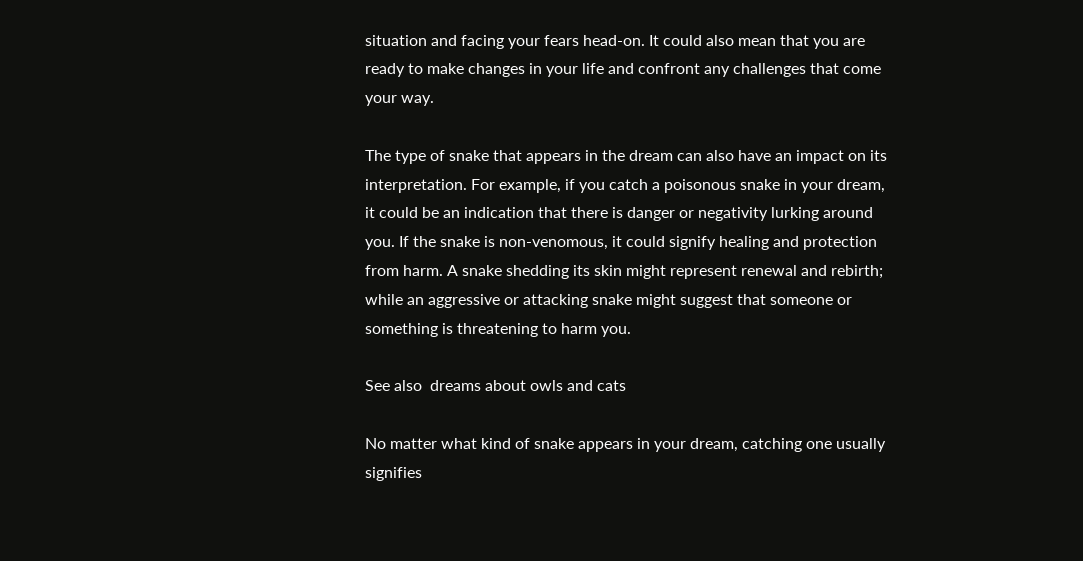situation and facing your fears head-on. It could also mean that you are ready to make changes in your life and confront any challenges that come your way.

The type of snake that appears in the dream can also have an impact on its interpretation. For example, if you catch a poisonous snake in your dream, it could be an indication that there is danger or negativity lurking around you. If the snake is non-venomous, it could signify healing and protection from harm. A snake shedding its skin might represent renewal and rebirth; while an aggressive or attacking snake might suggest that someone or something is threatening to harm you.

See also  dreams about owls and cats

No matter what kind of snake appears in your dream, catching one usually signifies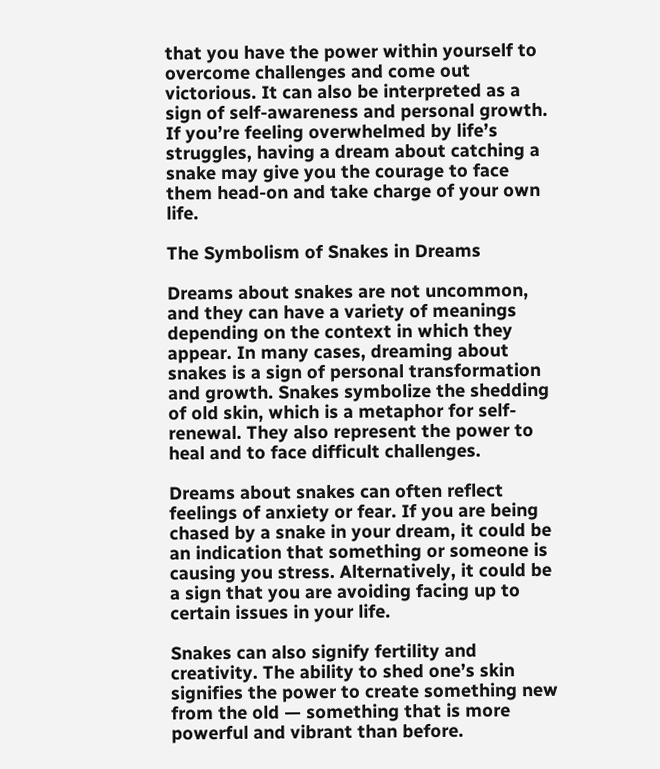that you have the power within yourself to overcome challenges and come out victorious. It can also be interpreted as a sign of self-awareness and personal growth. If you’re feeling overwhelmed by life’s struggles, having a dream about catching a snake may give you the courage to face them head-on and take charge of your own life.

The Symbolism of Snakes in Dreams

Dreams about snakes are not uncommon, and they can have a variety of meanings depending on the context in which they appear. In many cases, dreaming about snakes is a sign of personal transformation and growth. Snakes symbolize the shedding of old skin, which is a metaphor for self-renewal. They also represent the power to heal and to face difficult challenges.

Dreams about snakes can often reflect feelings of anxiety or fear. If you are being chased by a snake in your dream, it could be an indication that something or someone is causing you stress. Alternatively, it could be a sign that you are avoiding facing up to certain issues in your life.

Snakes can also signify fertility and creativity. The ability to shed one’s skin signifies the power to create something new from the old — something that is more powerful and vibrant than before.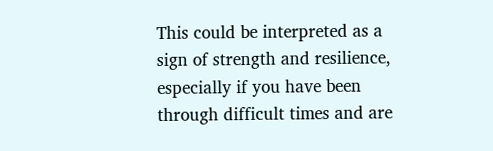This could be interpreted as a sign of strength and resilience, especially if you have been through difficult times and are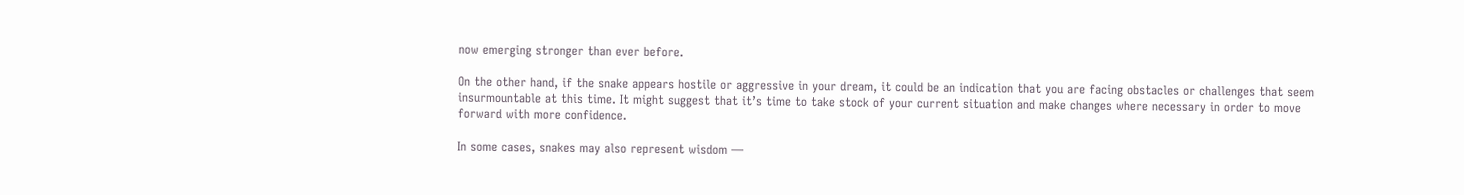now emerging stronger than ever before.

On the other hand, if the snake appears hostile or aggressive in your dream, it could be an indication that you are facing obstacles or challenges that seem insurmountable at this time. It might suggest that it’s time to take stock of your current situation and make changes where necessary in order to move forward with more confidence.

In some cases, snakes may also represent wisdom —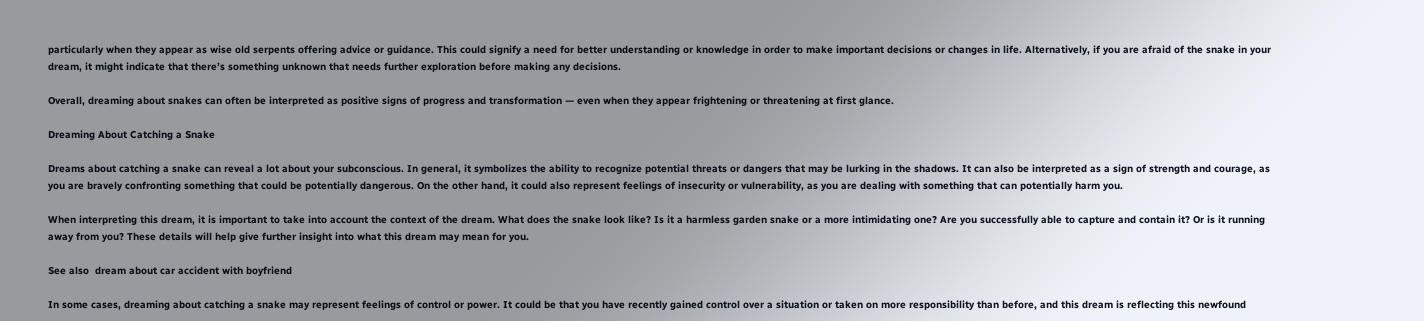particularly when they appear as wise old serpents offering advice or guidance. This could signify a need for better understanding or knowledge in order to make important decisions or changes in life. Alternatively, if you are afraid of the snake in your dream, it might indicate that there’s something unknown that needs further exploration before making any decisions.

Overall, dreaming about snakes can often be interpreted as positive signs of progress and transformation — even when they appear frightening or threatening at first glance.

Dreaming About Catching a Snake

Dreams about catching a snake can reveal a lot about your subconscious. In general, it symbolizes the ability to recognize potential threats or dangers that may be lurking in the shadows. It can also be interpreted as a sign of strength and courage, as you are bravely confronting something that could be potentially dangerous. On the other hand, it could also represent feelings of insecurity or vulnerability, as you are dealing with something that can potentially harm you.

When interpreting this dream, it is important to take into account the context of the dream. What does the snake look like? Is it a harmless garden snake or a more intimidating one? Are you successfully able to capture and contain it? Or is it running away from you? These details will help give further insight into what this dream may mean for you.

See also  dream about car accident with boyfriend

In some cases, dreaming about catching a snake may represent feelings of control or power. It could be that you have recently gained control over a situation or taken on more responsibility than before, and this dream is reflecting this newfound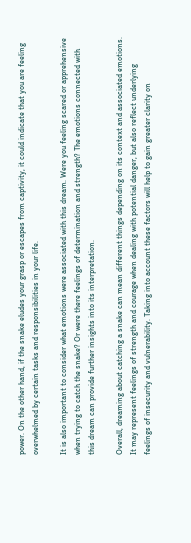power. On the other hand, if the snake eludes your grasp or escapes from captivity, it could indicate that you are feeling overwhelmed by certain tasks and responsibilities in your life.

It is also important to consider what emotions were associated with this dream. Were you feeling scared or apprehensive when trying to catch the snake? Or were there feelings of determination and strength? The emotions connected with this dream can provide further insights into its interpretation.

Overall, dreaming about catching a snake can mean different things depending on its context and associated emotions. It may represent feelings of strength and courage when dealing with potential danger, but also reflect underlying feelings of insecurity and vulnerability. Taking into account these factors will help to gain greater clarity on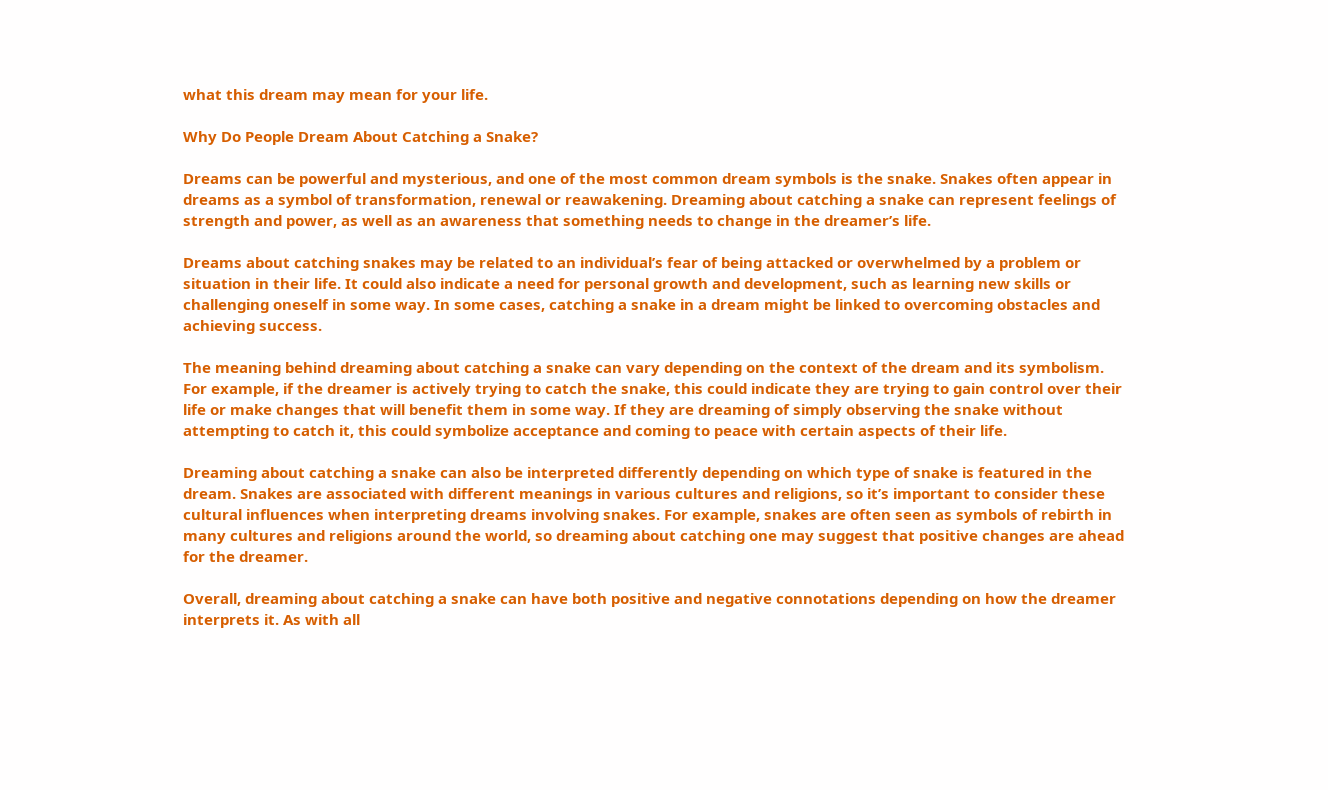what this dream may mean for your life.

Why Do People Dream About Catching a Snake?

Dreams can be powerful and mysterious, and one of the most common dream symbols is the snake. Snakes often appear in dreams as a symbol of transformation, renewal or reawakening. Dreaming about catching a snake can represent feelings of strength and power, as well as an awareness that something needs to change in the dreamer’s life.

Dreams about catching snakes may be related to an individual’s fear of being attacked or overwhelmed by a problem or situation in their life. It could also indicate a need for personal growth and development, such as learning new skills or challenging oneself in some way. In some cases, catching a snake in a dream might be linked to overcoming obstacles and achieving success.

The meaning behind dreaming about catching a snake can vary depending on the context of the dream and its symbolism. For example, if the dreamer is actively trying to catch the snake, this could indicate they are trying to gain control over their life or make changes that will benefit them in some way. If they are dreaming of simply observing the snake without attempting to catch it, this could symbolize acceptance and coming to peace with certain aspects of their life.

Dreaming about catching a snake can also be interpreted differently depending on which type of snake is featured in the dream. Snakes are associated with different meanings in various cultures and religions, so it’s important to consider these cultural influences when interpreting dreams involving snakes. For example, snakes are often seen as symbols of rebirth in many cultures and religions around the world, so dreaming about catching one may suggest that positive changes are ahead for the dreamer.

Overall, dreaming about catching a snake can have both positive and negative connotations depending on how the dreamer interprets it. As with all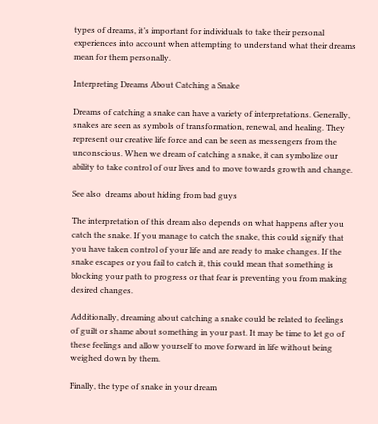types of dreams, it’s important for individuals to take their personal experiences into account when attempting to understand what their dreams mean for them personally.

Interpreting Dreams About Catching a Snake

Dreams of catching a snake can have a variety of interpretations. Generally, snakes are seen as symbols of transformation, renewal, and healing. They represent our creative life force and can be seen as messengers from the unconscious. When we dream of catching a snake, it can symbolize our ability to take control of our lives and to move towards growth and change.

See also  dreams about hiding from bad guys

The interpretation of this dream also depends on what happens after you catch the snake. If you manage to catch the snake, this could signify that you have taken control of your life and are ready to make changes. If the snake escapes or you fail to catch it, this could mean that something is blocking your path to progress or that fear is preventing you from making desired changes.

Additionally, dreaming about catching a snake could be related to feelings of guilt or shame about something in your past. It may be time to let go of these feelings and allow yourself to move forward in life without being weighed down by them.

Finally, the type of snake in your dream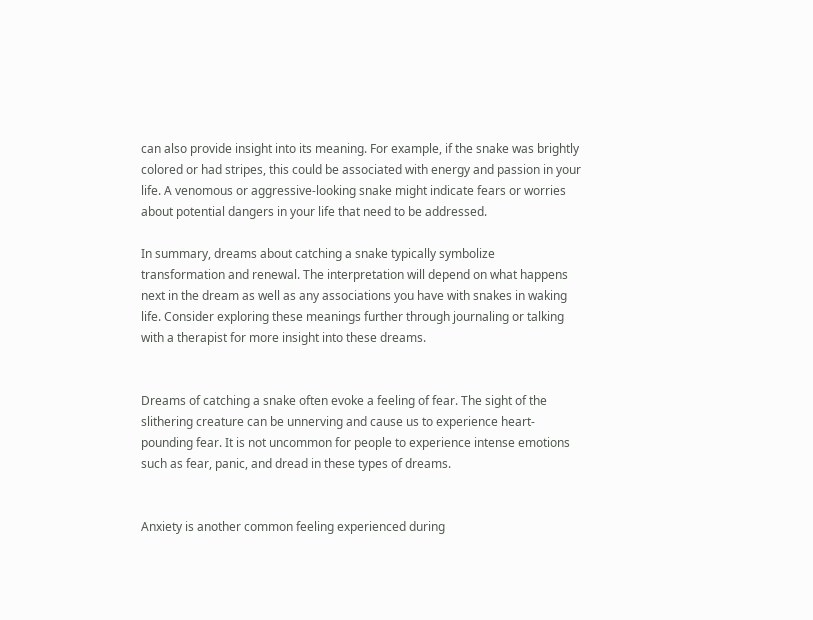can also provide insight into its meaning. For example, if the snake was brightly colored or had stripes, this could be associated with energy and passion in your life. A venomous or aggressive-looking snake might indicate fears or worries about potential dangers in your life that need to be addressed.

In summary, dreams about catching a snake typically symbolize transformation and renewal. The interpretation will depend on what happens next in the dream as well as any associations you have with snakes in waking life. Consider exploring these meanings further through journaling or talking with a therapist for more insight into these dreams.


Dreams of catching a snake often evoke a feeling of fear. The sight of the slithering creature can be unnerving and cause us to experience heart-pounding fear. It is not uncommon for people to experience intense emotions such as fear, panic, and dread in these types of dreams.


Anxiety is another common feeling experienced during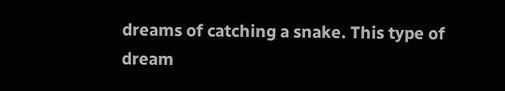dreams of catching a snake. This type of dream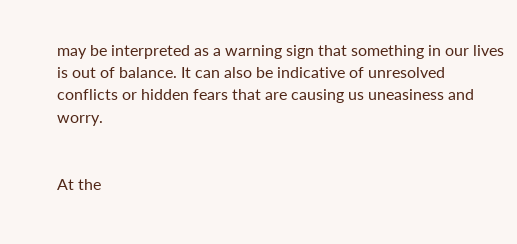may be interpreted as a warning sign that something in our lives is out of balance. It can also be indicative of unresolved conflicts or hidden fears that are causing us uneasiness and worry.


At the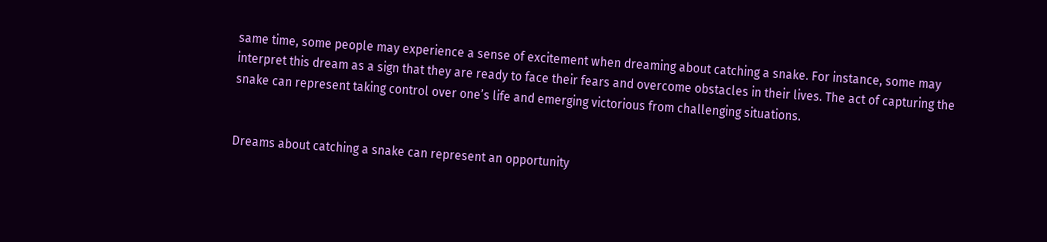same time, some people may experience a sense of excitement when dreaming about catching a snake. For instance, some may interpret this dream as a sign that they are ready to face their fears and overcome obstacles in their lives. The act of capturing the snake can represent taking control over one’s life and emerging victorious from challenging situations.


Dreams about catching a snake can represent an opportunity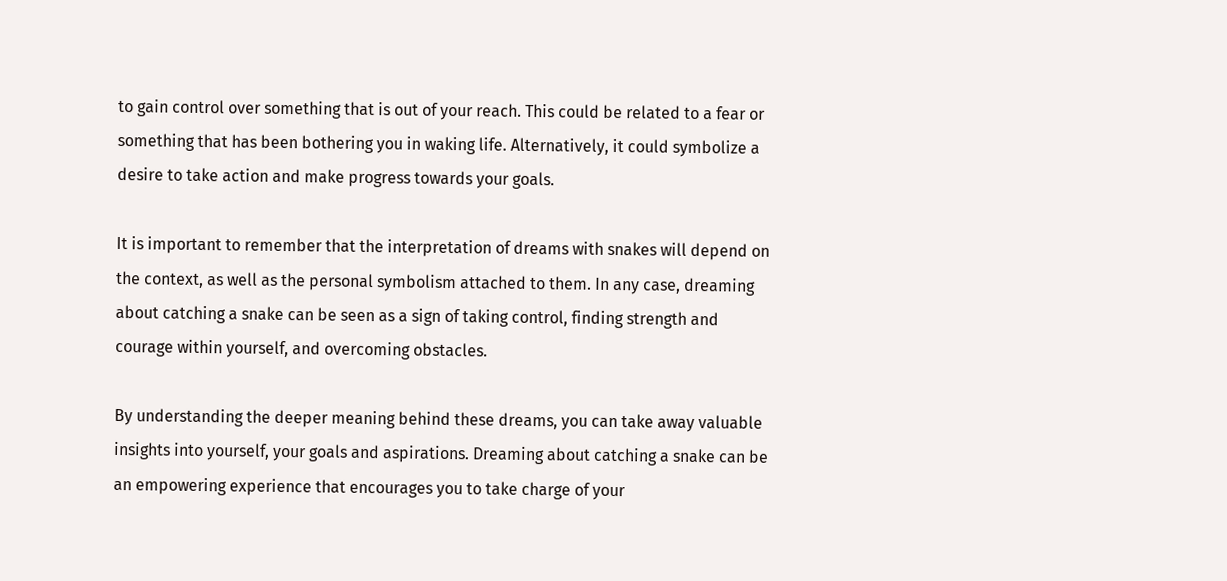to gain control over something that is out of your reach. This could be related to a fear or something that has been bothering you in waking life. Alternatively, it could symbolize a desire to take action and make progress towards your goals.

It is important to remember that the interpretation of dreams with snakes will depend on the context, as well as the personal symbolism attached to them. In any case, dreaming about catching a snake can be seen as a sign of taking control, finding strength and courage within yourself, and overcoming obstacles.

By understanding the deeper meaning behind these dreams, you can take away valuable insights into yourself, your goals and aspirations. Dreaming about catching a snake can be an empowering experience that encourages you to take charge of your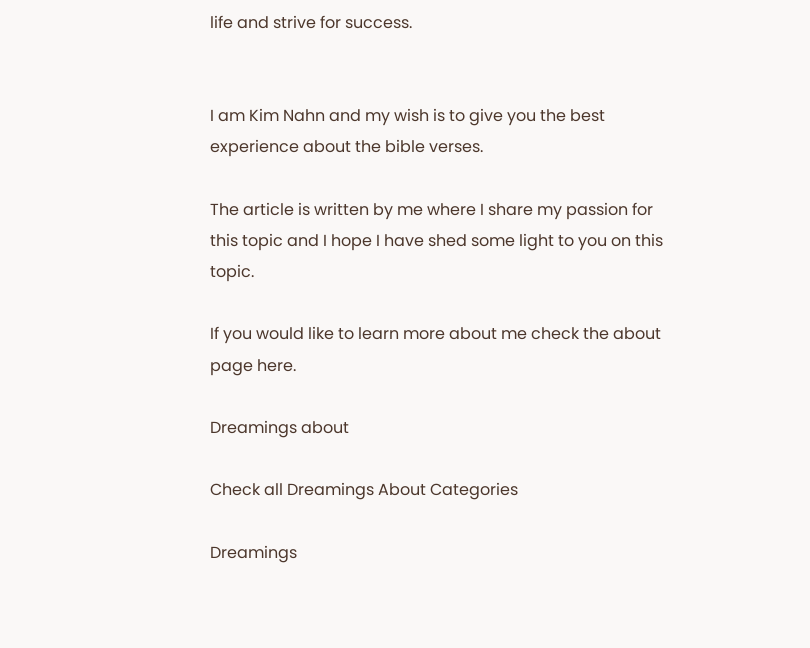life and strive for success.


I am Kim Nahn and my wish is to give you the best experience about the bible verses.

The article is written by me where I share my passion for this topic and I hope I have shed some light to you on this topic.

If you would like to learn more about me check the about page here.

Dreamings about

Check all Dreamings About Categories

Dreamings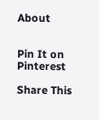About


Pin It on Pinterest

Share This